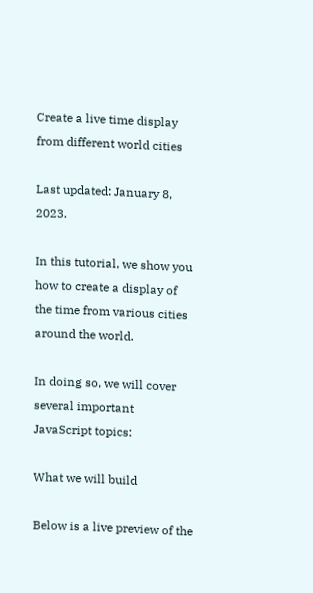Create a live time display from different world cities

Last updated: January 8, 2023.

In this tutorial, we show you how to create a display of the time from various cities around the world.

In doing so, we will cover several important JavaScript topics:

What we will build

Below is a live preview of the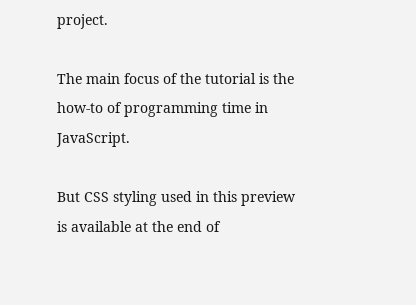project.

The main focus of the tutorial is the how-to of programming time in JavaScript.

But CSS styling used in this preview is available at the end of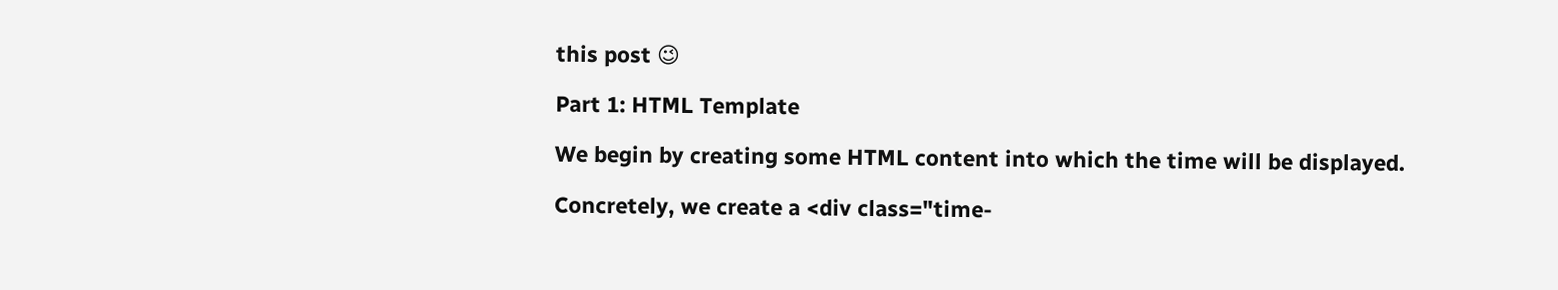this post 😉

Part 1: HTML Template

We begin by creating some HTML content into which the time will be displayed.

Concretely, we create a <div class="time-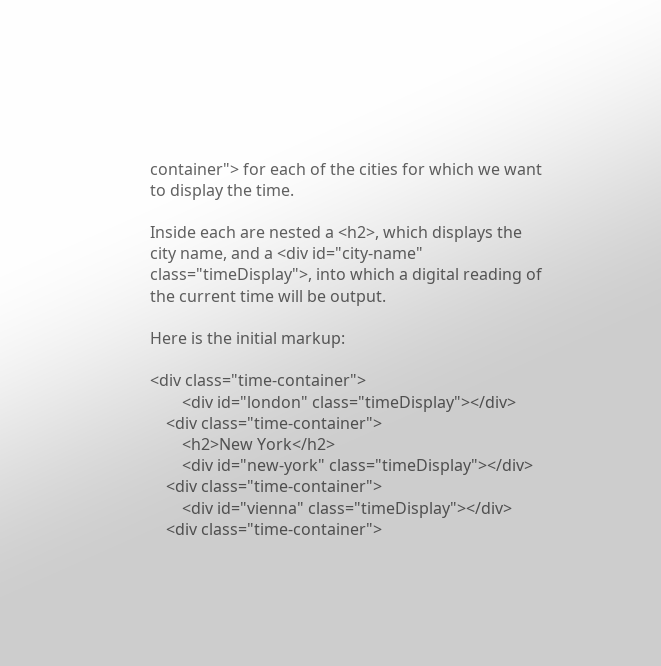container"> for each of the cities for which we want to display the time.

Inside each are nested a <h2>, which displays the city name, and a <div id="city-name" class="timeDisplay">, into which a digital reading of the current time will be output.

Here is the initial markup:

<div class="time-container">
        <div id="london" class="timeDisplay"></div>
    <div class="time-container">
        <h2>New York</h2>
        <div id="new-york" class="timeDisplay"></div>
    <div class="time-container">
        <div id="vienna" class="timeDisplay"></div>
    <div class="time-container">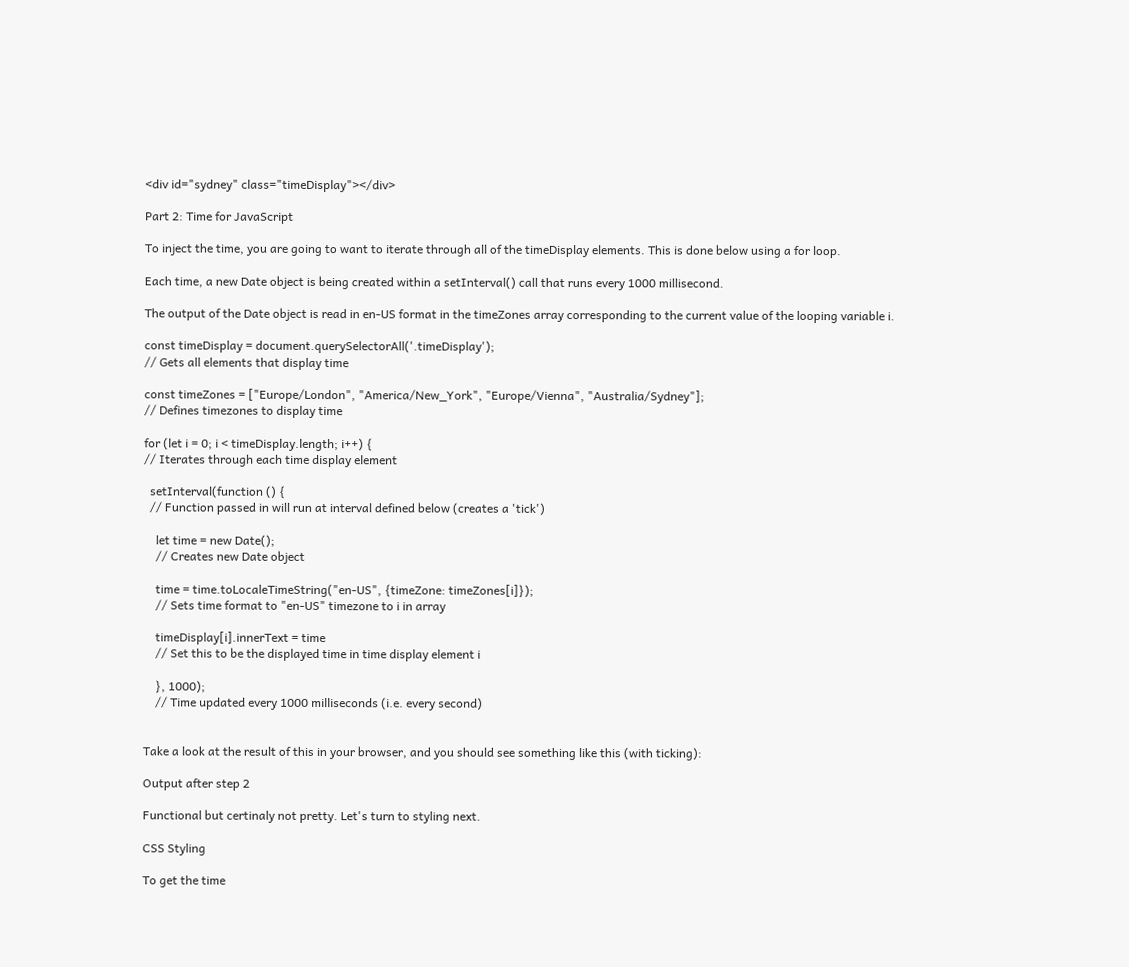<div id="sydney" class="timeDisplay"></div>

Part 2: Time for JavaScript

To inject the time, you are going to want to iterate through all of the timeDisplay elements. This is done below using a for loop.

Each time, a new Date object is being created within a setInterval() call that runs every 1000 millisecond.

The output of the Date object is read in en-US format in the timeZones array corresponding to the current value of the looping variable i.

const timeDisplay = document.querySelectorAll('.timeDisplay');
// Gets all elements that display time

const timeZones = ["Europe/London", "America/New_York", "Europe/Vienna", "Australia/Sydney"];
// Defines timezones to display time

for (let i = 0; i < timeDisplay.length; i++) {
// Iterates through each time display element

  setInterval(function () {
  // Function passed in will run at interval defined below (creates a 'tick')

    let time = new Date();
    // Creates new Date object

    time = time.toLocaleTimeString("en-US", {timeZone: timeZones[i]});
    // Sets time format to "en-US" timezone to i in array

    timeDisplay[i].innerText = time
    // Set this to be the displayed time in time display element i

    }, 1000);
    // Time updated every 1000 milliseconds (i.e. every second)


Take a look at the result of this in your browser, and you should see something like this (with ticking):

Output after step 2

Functional but certinaly not pretty. Let's turn to styling next.

CSS Styling

To get the time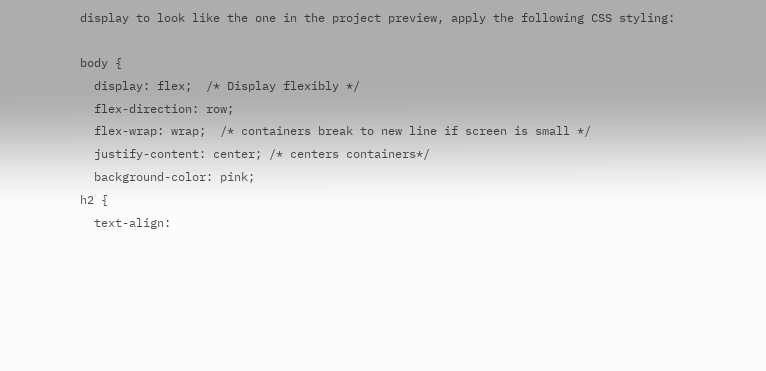display to look like the one in the project preview, apply the following CSS styling:

body {
  display: flex;  /* Display flexibly */
  flex-direction: row;
  flex-wrap: wrap;  /* containers break to new line if screen is small */
  justify-content: center; /* centers containers*/
  background-color: pink;
h2 {
  text-align: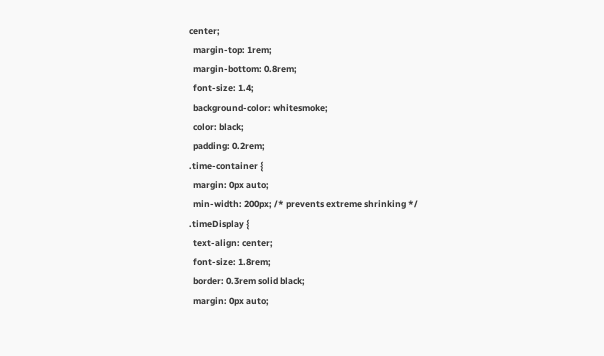center;
  margin-top: 1rem;
  margin-bottom: 0.8rem;
  font-size: 1.4;
  background-color: whitesmoke;
  color: black;
  padding: 0.2rem;
.time-container {
  margin: 0px auto;
  min-width: 200px; /* prevents extreme shrinking */
.timeDisplay {
  text-align: center;
  font-size: 1.8rem;
  border: 0.3rem solid black;
  margin: 0px auto;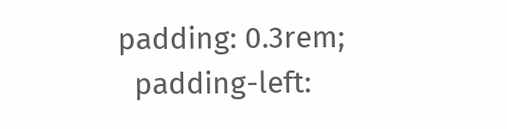padding: 0.3rem;
  padding-left: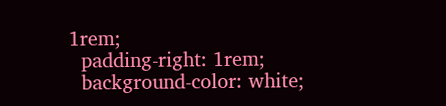1rem;
  padding-right: 1rem;
  background-color: white;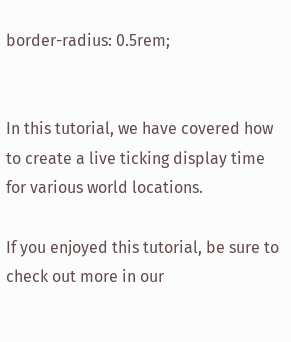border-radius: 0.5rem;


In this tutorial, we have covered how to create a live ticking display time for various world locations.

If you enjoyed this tutorial, be sure to check out more in our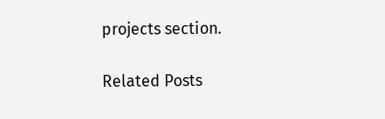projects section.

Related Posts